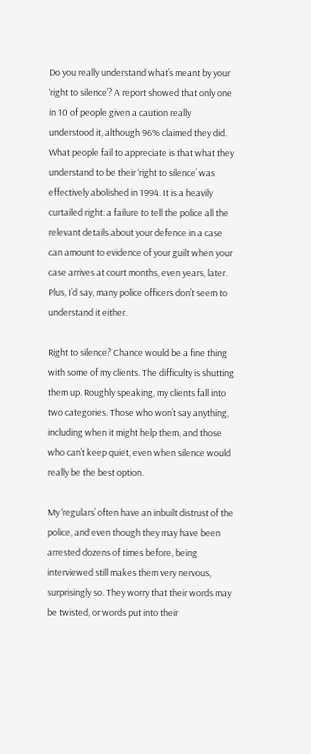Do you really understand what’s meant by your ‘right to silence’? A report showed that only one in 10 of people given a caution really understood it, although 96% claimed they did. What people fail to appreciate is that what they understand to be their ‘right to silence’ was effectively abolished in 1994. It is a heavily curtailed right: a failure to tell the police all the relevant details about your defence in a case can amount to evidence of your guilt when your case arrives at court months, even years, later. Plus, I’d say, many police officers don’t seem to understand it either.

Right to silence? Chance would be a fine thing with some of my clients. The difficulty is shutting them up. Roughly speaking, my clients fall into two categories. Those who won’t say anything, including when it might help them, and those who can’t keep quiet, even when silence would really be the best option.

My ‘regulars’ often have an inbuilt distrust of the police, and even though they may have been arrested dozens of times before, being interviewed still makes them very nervous, surprisingly so. They worry that their words may be twisted, or words put into their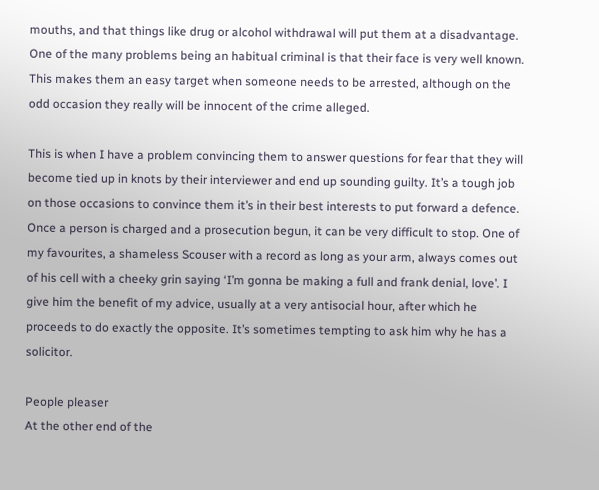mouths, and that things like drug or alcohol withdrawal will put them at a disadvantage. One of the many problems being an habitual criminal is that their face is very well known. This makes them an easy target when someone needs to be arrested, although on the odd occasion they really will be innocent of the crime alleged.

This is when I have a problem convincing them to answer questions for fear that they will become tied up in knots by their interviewer and end up sounding guilty. It’s a tough job on those occasions to convince them it’s in their best interests to put forward a defence. Once a person is charged and a prosecution begun, it can be very difficult to stop. One of my favourites, a shameless Scouser with a record as long as your arm, always comes out of his cell with a cheeky grin saying ‘I’m gonna be making a full and frank denial, love’. I give him the benefit of my advice, usually at a very antisocial hour, after which he proceeds to do exactly the opposite. It’s sometimes tempting to ask him why he has a solicitor.

People pleaser
At the other end of the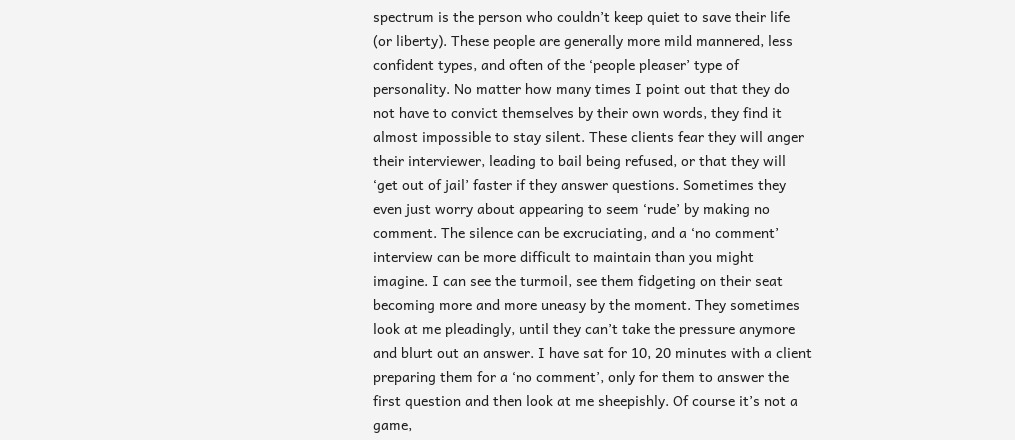spectrum is the person who couldn’t keep quiet to save their life (or liberty). These people are generally more mild mannered, less confident types, and often of the ‘people pleaser’ type of personality. No matter how many times I point out that they do not have to convict themselves by their own words, they find it almost impossible to stay silent. These clients fear they will anger their interviewer, leading to bail being refused, or that they will ‘get out of jail’ faster if they answer questions. Sometimes they even just worry about appearing to seem ‘rude’ by making no comment. The silence can be excruciating, and a ‘no comment’ interview can be more difficult to maintain than you might imagine. I can see the turmoil, see them fidgeting on their seat becoming more and more uneasy by the moment. They sometimes look at me pleadingly, until they can’t take the pressure anymore and blurt out an answer. I have sat for 10, 20 minutes with a client preparing them for a ‘no comment’, only for them to answer the first question and then look at me sheepishly. Of course it’s not a game,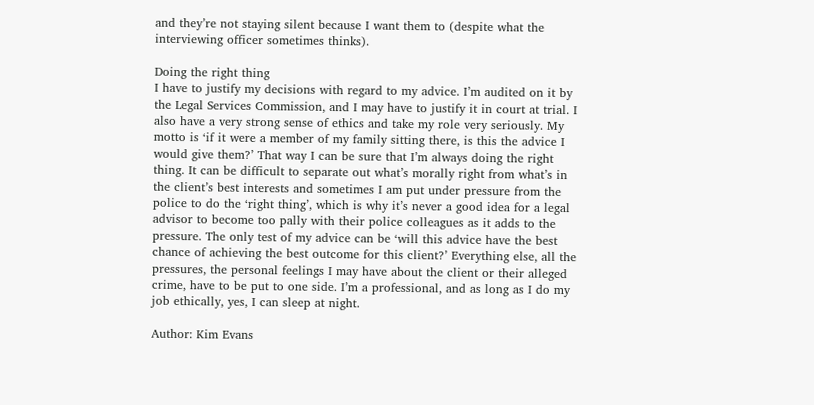and they’re not staying silent because I want them to (despite what the interviewing officer sometimes thinks).

Doing the right thing
I have to justify my decisions with regard to my advice. I’m audited on it by the Legal Services Commission, and I may have to justify it in court at trial. I also have a very strong sense of ethics and take my role very seriously. My motto is ‘if it were a member of my family sitting there, is this the advice I would give them?’ That way I can be sure that I’m always doing the right thing. It can be difficult to separate out what’s morally right from what’s in the client’s best interests and sometimes I am put under pressure from the police to do the ‘right thing’, which is why it’s never a good idea for a legal advisor to become too pally with their police colleagues as it adds to the pressure. The only test of my advice can be ‘will this advice have the best chance of achieving the best outcome for this client?’ Everything else, all the pressures, the personal feelings I may have about the client or their alleged crime, have to be put to one side. I’m a professional, and as long as I do my job ethically, yes, I can sleep at night.

Author: Kim Evans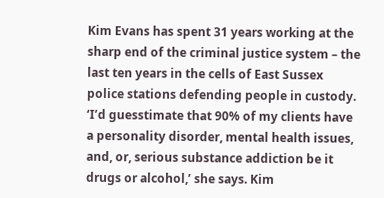Kim Evans has spent 31 years working at the sharp end of the criminal justice system – the last ten years in the cells of East Sussex police stations defending people in custody. ‘I’d guesstimate that 90% of my clients have a personality disorder, mental health issues, and, or, serious substance addiction be it drugs or alcohol,’ she says. Kim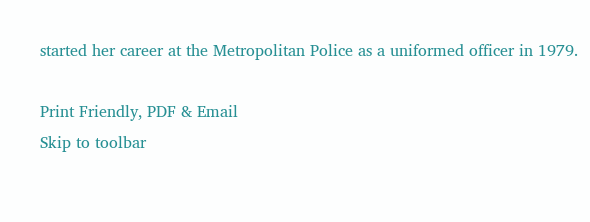started her career at the Metropolitan Police as a uniformed officer in 1979.

Print Friendly, PDF & Email
Skip to toolbar